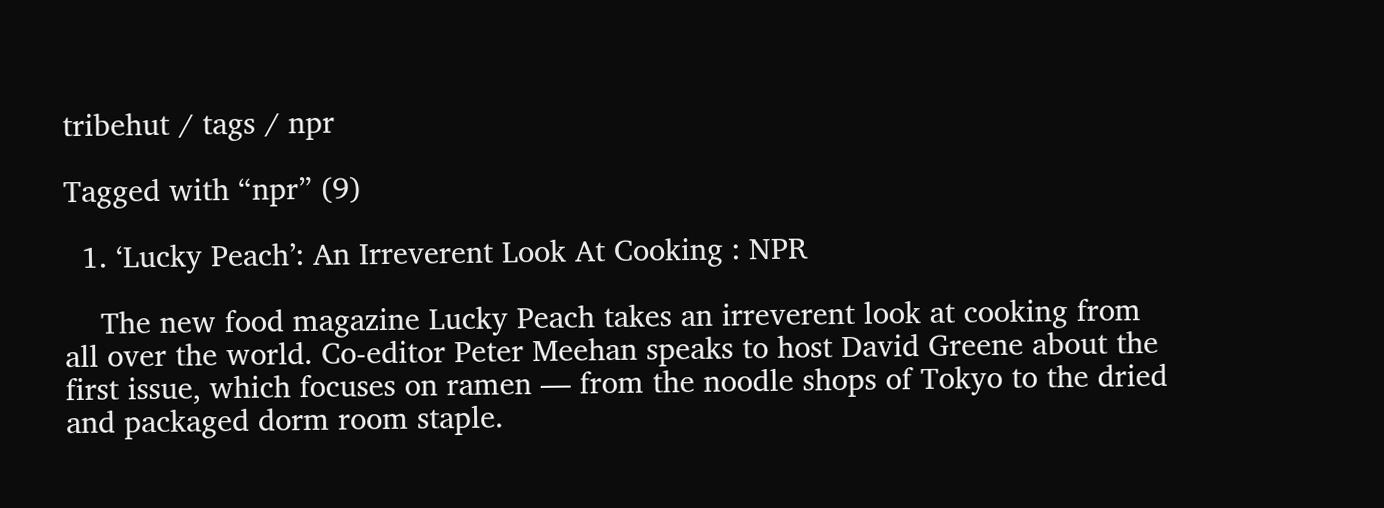tribehut / tags / npr

Tagged with “npr” (9)

  1. ‘Lucky Peach’: An Irreverent Look At Cooking : NPR

    The new food magazine Lucky Peach takes an irreverent look at cooking from all over the world. Co-editor Peter Meehan speaks to host David Greene about the first issue, which focuses on ramen — from the noodle shops of Tokyo to the dried and packaged dorm room staple.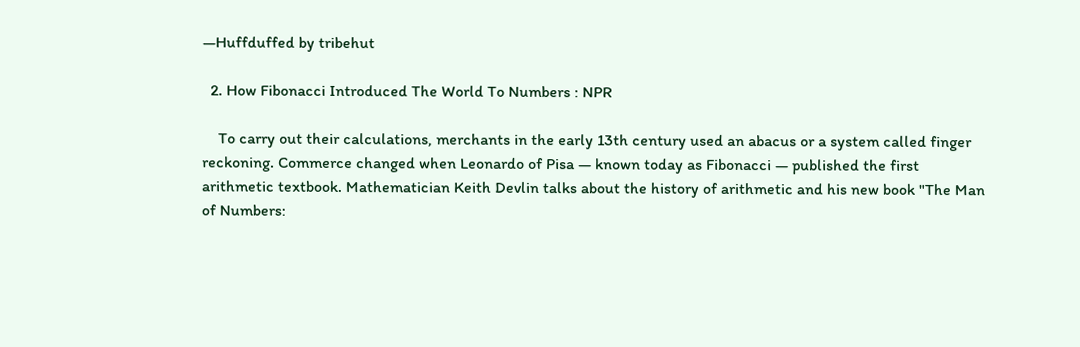—Huffduffed by tribehut

  2. How Fibonacci Introduced The World To Numbers : NPR

    To carry out their calculations, merchants in the early 13th century used an abacus or a system called finger reckoning. Commerce changed when Leonardo of Pisa — known today as Fibonacci — published the first arithmetic textbook. Mathematician Keith Devlin talks about the history of arithmetic and his new book "The Man of Numbers: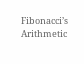Fibonacci’s Arithmetic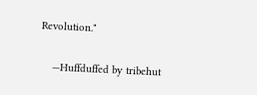Revolution."

    —Huffduffed by tribehut